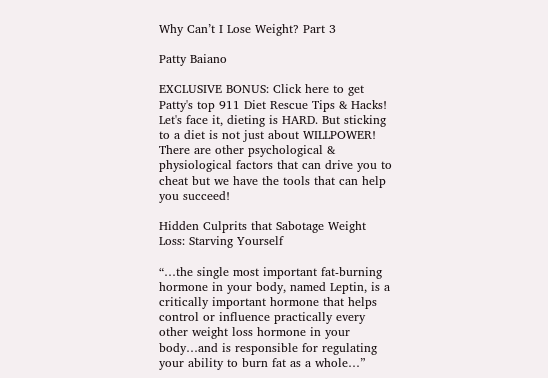Why Can’t I Lose Weight? Part 3

Patty Baiano

EXCLUSIVE BONUS: Click here to get Patty's top 911 Diet Rescue Tips & Hacks! Let's face it, dieting is HARD. But sticking to a diet is not just about WILLPOWER! There are other psychological & physiological factors that can drive you to cheat but we have the tools that can help you succeed!

Hidden Culprits that Sabotage Weight Loss: Starving Yourself

“…the single most important fat-burning hormone in your body, named Leptin, is a critically important hormone that helps control or influence practically every other weight loss hormone in your body…and is responsible for regulating your ability to burn fat as a whole…”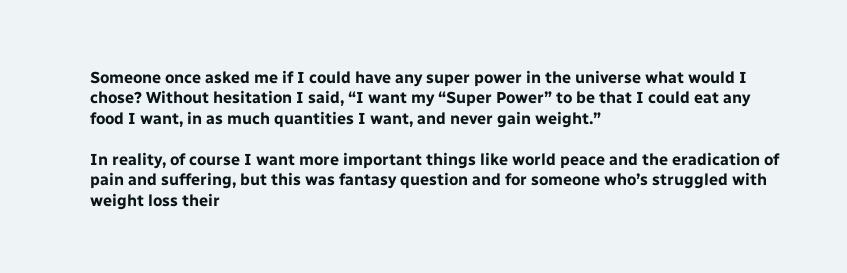Someone once asked me if I could have any super power in the universe what would I chose? Without hesitation I said, “I want my “Super Power” to be that I could eat any food I want, in as much quantities I want, and never gain weight.”

In reality, of course I want more important things like world peace and the eradication of pain and suffering, but this was fantasy question and for someone who’s struggled with weight loss their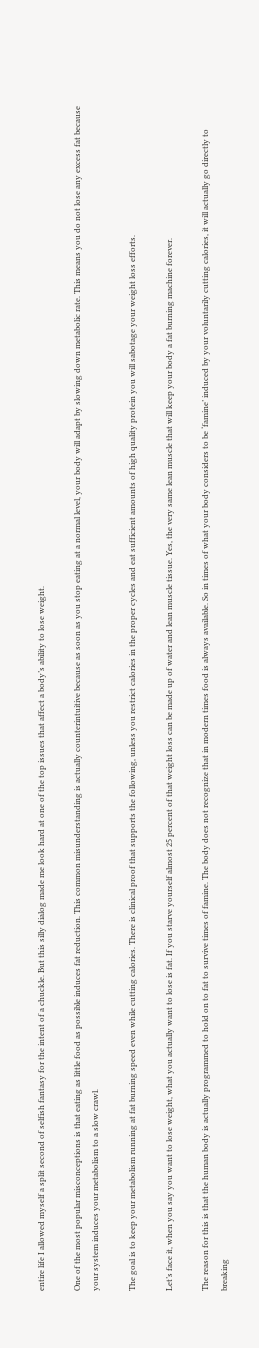entire life I allowed myself a split second of selfish fantasy for the intent of a chuckle. But this silly dialog made me look hard at one of the top issues that affect a body’s ability to lose weight.

One of the most popular misconceptions is that eating as little food as possible induces fat reduction. This common misunderstanding is actually counterintuitive because as soon as you stop eating at a normal level, your body will adapt by slowing down metabolic rate. This means you do not lose any excess fat because your system induces your metabolism to a slow crawl.

The goal is to keep your metabolism running at fat burning speed even while cutting calories. There is clinical proof that supports the following, unless you restrict calories in the proper cycles and eat sufficient amounts of high quality protein you will sabotage your weight loss efforts.

Let’s face it, when you say you want to lose weight, what you actually want to lose is fat. If you starve yourself almost 25 percent of that weight loss can be made up of water and lean muscle tissue. Yes, the very same lean muscle that will keep your body a fat burning machine forever.

The reason for this is that the human body is actually programmed to hold on to fat to survive times of famine. The body does not recognize that in modern times food is always available. So in times of what your body considers to be ‘famine’ induced by your voluntarily cutting calories, it will actually go directly to breaking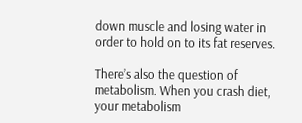down muscle and losing water in order to hold on to its fat reserves.

There’s also the question of metabolism. When you crash diet, your metabolism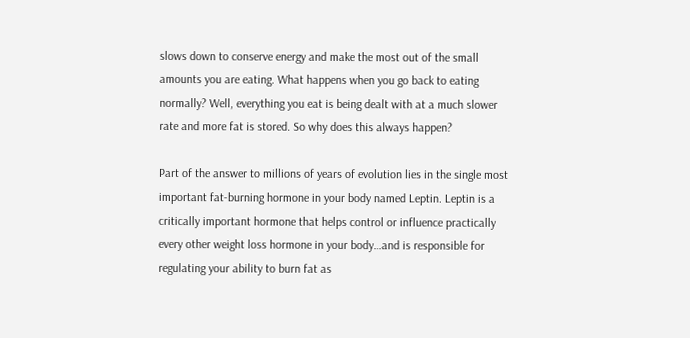slows down to conserve energy and make the most out of the small amounts you are eating. What happens when you go back to eating normally? Well, everything you eat is being dealt with at a much slower rate and more fat is stored. So why does this always happen?

Part of the answer to millions of years of evolution lies in the single most important fat-burning hormone in your body named Leptin. Leptin is a critically important hormone that helps control or influence practically every other weight loss hormone in your body…and is responsible for regulating your ability to burn fat as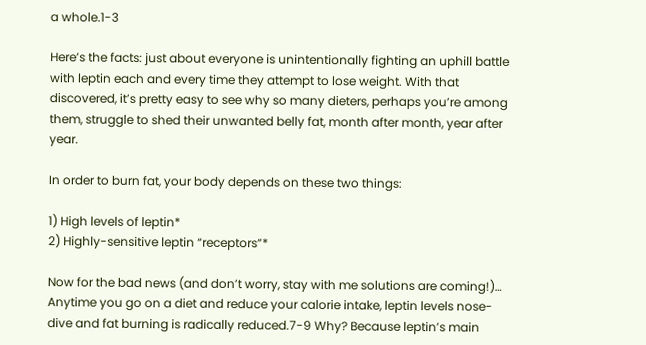a whole.1-3

Here’s the facts: just about everyone is unintentionally fighting an uphill battle with leptin each and every time they attempt to lose weight. With that discovered, it’s pretty easy to see why so many dieters, perhaps you’re among them, struggle to shed their unwanted belly fat, month after month, year after year.

In order to burn fat, your body depends on these two things:

1) High levels of leptin*
2) Highly-sensitive leptin “receptors”*

Now for the bad news (and don’t worry, stay with me solutions are coming!)… Anytime you go on a diet and reduce your calorie intake, leptin levels nose-dive and fat burning is radically reduced.7-9 Why? Because leptin’s main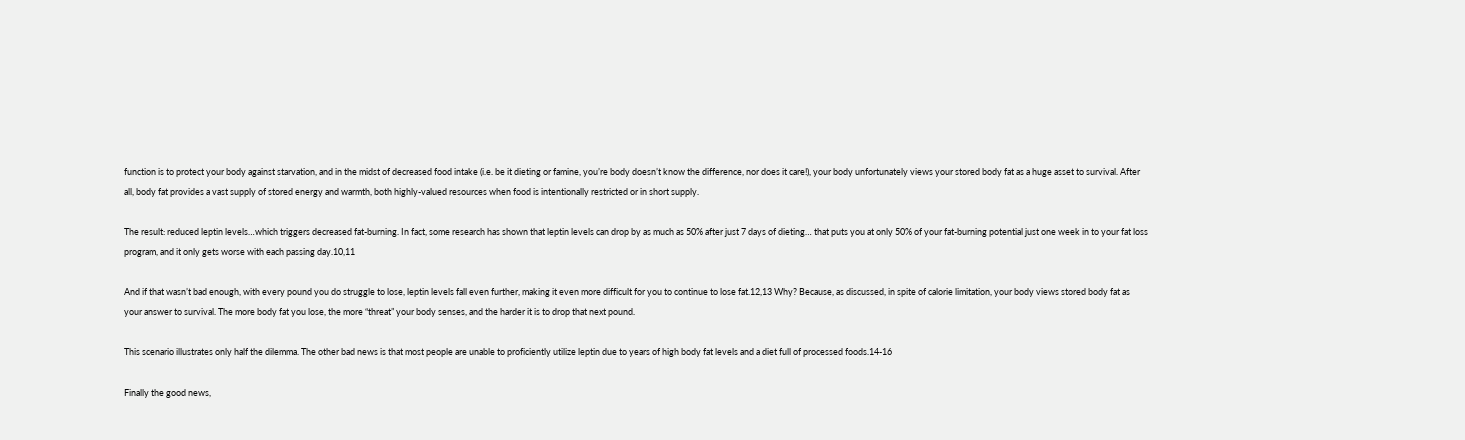function is to protect your body against starvation, and in the midst of decreased food intake (i.e. be it dieting or famine, you’re body doesn’t know the difference, nor does it care!), your body unfortunately views your stored body fat as a huge asset to survival. After all, body fat provides a vast supply of stored energy and warmth, both highly-valued resources when food is intentionally restricted or in short supply.

The result: reduced leptin levels…which triggers decreased fat-burning. In fact, some research has shown that leptin levels can drop by as much as 50% after just 7 days of dieting… that puts you at only 50% of your fat-burning potential just one week in to your fat loss program, and it only gets worse with each passing day.10,11

And if that wasn’t bad enough, with every pound you do struggle to lose, leptin levels fall even further, making it even more difficult for you to continue to lose fat.12,13 Why? Because, as discussed, in spite of calorie limitation, your body views stored body fat as your answer to survival. The more body fat you lose, the more “threat” your body senses, and the harder it is to drop that next pound.

This scenario illustrates only half the dilemma. The other bad news is that most people are unable to proficiently utilize leptin due to years of high body fat levels and a diet full of processed foods.14-16

Finally the good news,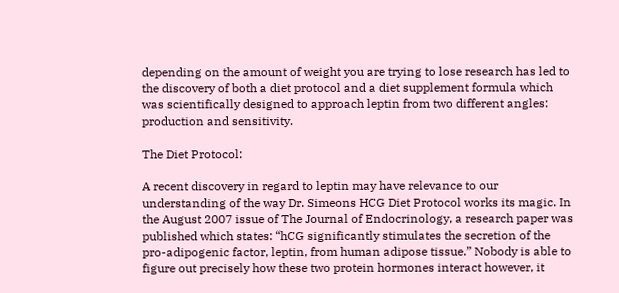depending on the amount of weight you are trying to lose research has led to the discovery of both a diet protocol and a diet supplement formula which was scientifically designed to approach leptin from two different angles: production and sensitivity.

The Diet Protocol:

A recent discovery in regard to leptin may have relevance to our understanding of the way Dr. Simeons HCG Diet Protocol works its magic. In the August 2007 issue of The Journal of Endocrinology, a research paper was published which states: “hCG significantly stimulates the secretion of the pro-adipogenic factor, leptin, from human adipose tissue.” Nobody is able to figure out precisely how these two protein hormones interact however, it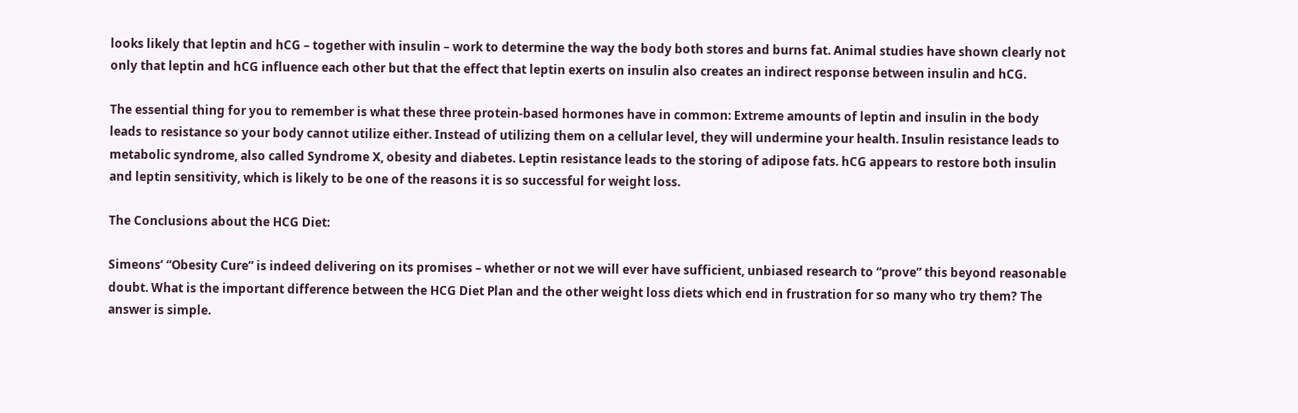looks likely that leptin and hCG – together with insulin – work to determine the way the body both stores and burns fat. Animal studies have shown clearly not only that leptin and hCG influence each other but that the effect that leptin exerts on insulin also creates an indirect response between insulin and hCG.

The essential thing for you to remember is what these three protein-based hormones have in common: Extreme amounts of leptin and insulin in the body leads to resistance so your body cannot utilize either. Instead of utilizing them on a cellular level, they will undermine your health. Insulin resistance leads to metabolic syndrome, also called Syndrome X, obesity and diabetes. Leptin resistance leads to the storing of adipose fats. hCG appears to restore both insulin and leptin sensitivity, which is likely to be one of the reasons it is so successful for weight loss.

The Conclusions about the HCG Diet:

Simeons’ “Obesity Cure” is indeed delivering on its promises – whether or not we will ever have sufficient, unbiased research to “prove” this beyond reasonable doubt. What is the important difference between the HCG Diet Plan and the other weight loss diets which end in frustration for so many who try them? The answer is simple.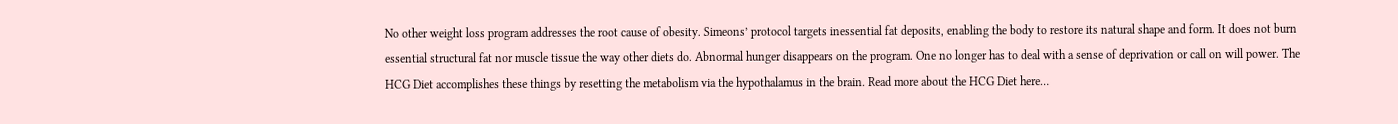No other weight loss program addresses the root cause of obesity. Simeons’ protocol targets inessential fat deposits, enabling the body to restore its natural shape and form. It does not burn essential structural fat nor muscle tissue the way other diets do. Abnormal hunger disappears on the program. One no longer has to deal with a sense of deprivation or call on will power. The HCG Diet accomplishes these things by resetting the metabolism via the hypothalamus in the brain. Read more about the HCG Diet here…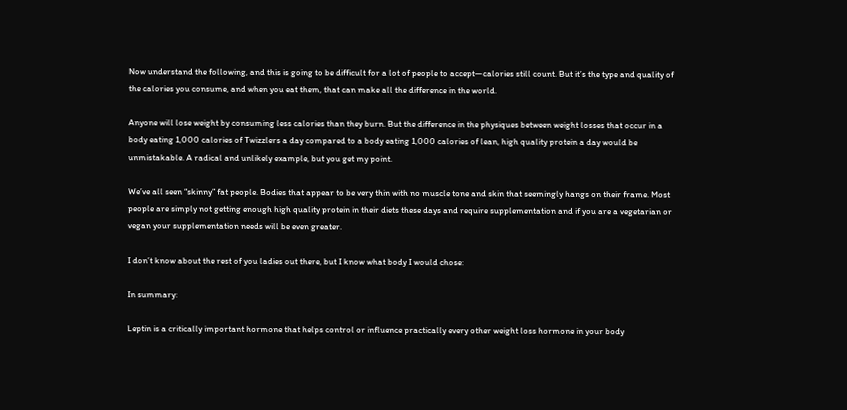Now understand the following, and this is going to be difficult for a lot of people to accept—calories still count. But it’s the type and quality of the calories you consume, and when you eat them, that can make all the difference in the world.

Anyone will lose weight by consuming less calories than they burn. But the difference in the physiques between weight losses that occur in a body eating 1,000 calories of Twizzlers a day compared to a body eating 1,000 calories of lean, high quality protein a day would be unmistakable. A radical and unlikely example, but you get my point.

We’ve all seen “skinny” fat people. Bodies that appear to be very thin with no muscle tone and skin that seemingly hangs on their frame. Most people are simply not getting enough high quality protein in their diets these days and require supplementation and if you are a vegetarian or vegan your supplementation needs will be even greater.

I don’t know about the rest of you ladies out there, but I know what body I would chose:

In summary:

Leptin is a critically important hormone that helps control or influence practically every other weight loss hormone in your body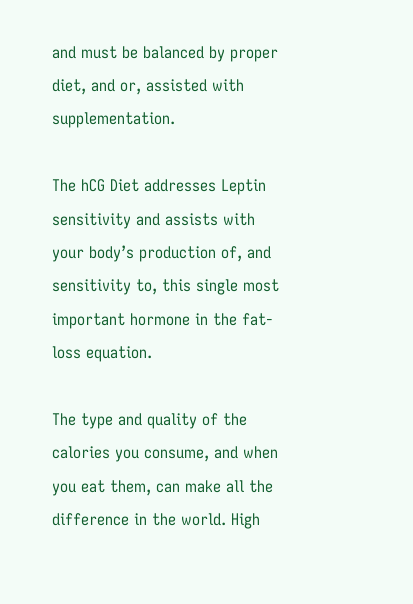and must be balanced by proper diet, and or, assisted with supplementation.

The hCG Diet addresses Leptin sensitivity and assists with your body’s production of, and sensitivity to, this single most important hormone in the fat-loss equation.

The type and quality of the calories you consume, and when you eat them, can make all the difference in the world. High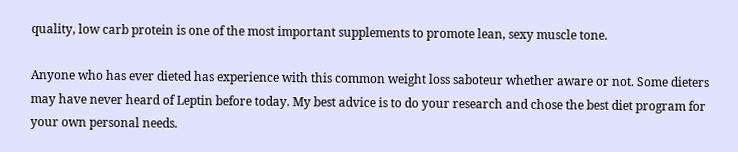quality, low carb protein is one of the most important supplements to promote lean, sexy muscle tone.

Anyone who has ever dieted has experience with this common weight loss saboteur whether aware or not. Some dieters may have never heard of Leptin before today. My best advice is to do your research and chose the best diet program for your own personal needs.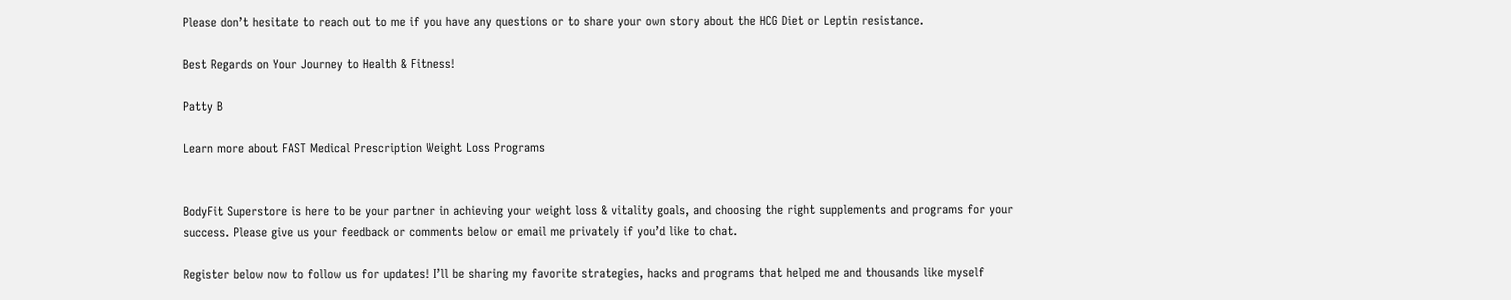Please don’t hesitate to reach out to me if you have any questions or to share your own story about the HCG Diet or Leptin resistance.

Best Regards on Your Journey to Health & Fitness!

Patty B

Learn more about FAST Medical Prescription Weight Loss Programs


BodyFit Superstore is here to be your partner in achieving your weight loss & vitality goals, and choosing the right supplements and programs for your success. Please give us your feedback or comments below or email me privately if you’d like to chat.

Register below now to follow us for updates! I’ll be sharing my favorite strategies, hacks and programs that helped me and thousands like myself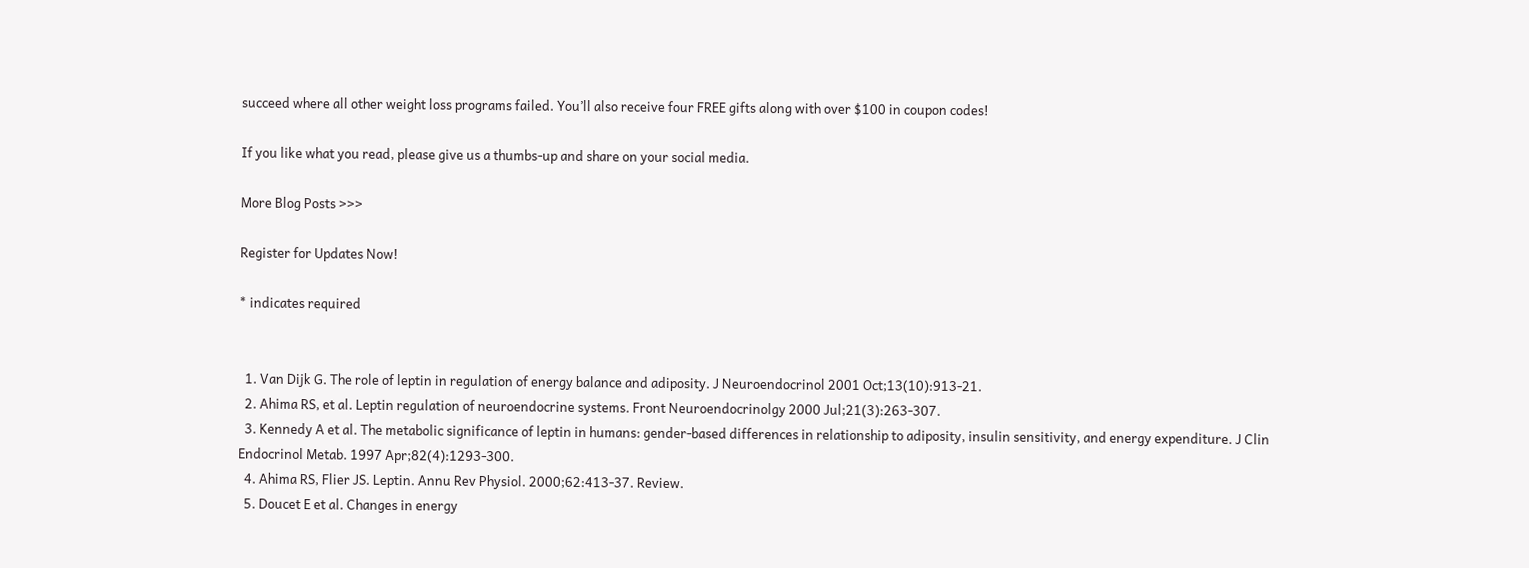succeed where all other weight loss programs failed. You’ll also receive four FREE gifts along with over $100 in coupon codes!

If you like what you read, please give us a thumbs-up and share on your social media.

More Blog Posts >>>

Register for Updates Now!

* indicates required


  1. Van Dijk G. The role of leptin in regulation of energy balance and adiposity. J Neuroendocrinol 2001 Oct;13(10):913-21.
  2. Ahima RS, et al. Leptin regulation of neuroendocrine systems. Front Neuroendocrinolgy 2000 Jul;21(3):263-307.
  3. Kennedy A et al. The metabolic significance of leptin in humans: gender-based differences in relationship to adiposity, insulin sensitivity, and energy expenditure. J Clin Endocrinol Metab. 1997 Apr;82(4):1293-300.
  4. Ahima RS, Flier JS. Leptin. Annu Rev Physiol. 2000;62:413-37. Review.
  5. Doucet E et al. Changes in energy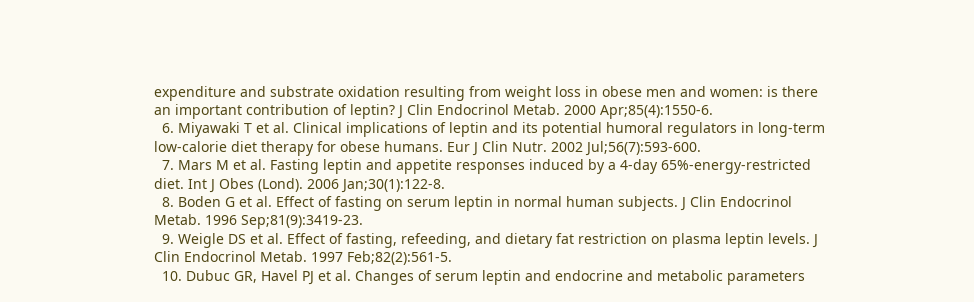expenditure and substrate oxidation resulting from weight loss in obese men and women: is there an important contribution of leptin? J Clin Endocrinol Metab. 2000 Apr;85(4):1550-6.
  6. Miyawaki T et al. Clinical implications of leptin and its potential humoral regulators in long-term low-calorie diet therapy for obese humans. Eur J Clin Nutr. 2002 Jul;56(7):593-600.
  7. Mars M et al. Fasting leptin and appetite responses induced by a 4-day 65%-energy-restricted diet. Int J Obes (Lond). 2006 Jan;30(1):122-8.
  8. Boden G et al. Effect of fasting on serum leptin in normal human subjects. J Clin Endocrinol Metab. 1996 Sep;81(9):3419-23.
  9. Weigle DS et al. Effect of fasting, refeeding, and dietary fat restriction on plasma leptin levels. J Clin Endocrinol Metab. 1997 Feb;82(2):561-5.
  10. Dubuc GR, Havel PJ et al. Changes of serum leptin and endocrine and metabolic parameters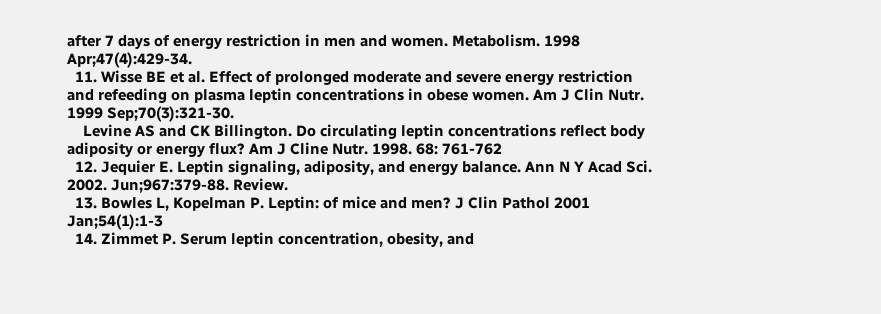after 7 days of energy restriction in men and women. Metabolism. 1998 Apr;47(4):429-34.
  11. Wisse BE et al. Effect of prolonged moderate and severe energy restriction and refeeding on plasma leptin concentrations in obese women. Am J Clin Nutr. 1999 Sep;70(3):321-30.
    Levine AS and CK Billington. Do circulating leptin concentrations reflect body adiposity or energy flux? Am J Cline Nutr. 1998. 68: 761-762
  12. Jequier E. Leptin signaling, adiposity, and energy balance. Ann N Y Acad Sci. 2002. Jun;967:379-88. Review.
  13. Bowles L, Kopelman P. Leptin: of mice and men? J Clin Pathol 2001 Jan;54(1):1-3
  14. Zimmet P. Serum leptin concentration, obesity, and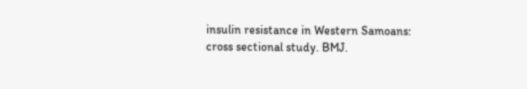insulin resistance in Western Samoans: cross sectional study. BMJ.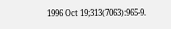1996 Oct 19;313(7063):965-9.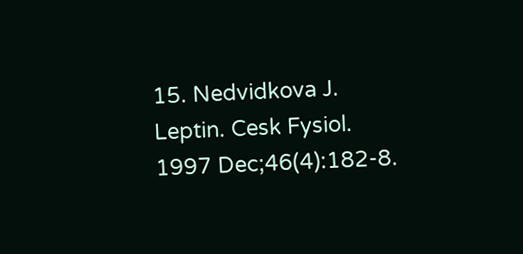15. Nedvidkova J. Leptin. Cesk Fysiol. 1997 Dec;46(4):182-8.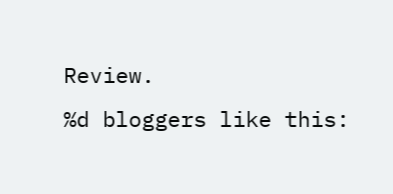Review.
%d bloggers like this: